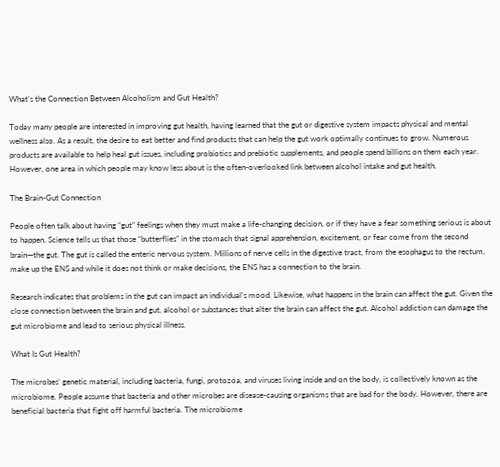What’s the Connection Between Alcoholism and Gut Health?

Today many people are interested in improving gut health, having learned that the gut or digestive system impacts physical and mental wellness also. As a result, the desire to eat better and find products that can help the gut work optimally continues to grow. Numerous products are available to help heal gut issues, including probiotics and prebiotic supplements, and people spend billions on them each year. However, one area in which people may know less about is the often-overlooked link between alcohol intake and gut health.

The Brain-Gut Connection

People often talk about having “gut” feelings when they must make a life-changing decision, or if they have a fear something serious is about to happen. Science tells us that those “butterflies” in the stomach that signal apprehension, excitement, or fear come from the second brain—the gut. The gut is called the enteric nervous system. Millions of nerve cells in the digestive tract, from the esophagus to the rectum, make up the ENS and while it does not think or make decisions, the ENS has a connection to the brain.

Research indicates that problems in the gut can impact an individual’s mood. Likewise, what happens in the brain can affect the gut. Given the close connection between the brain and gut, alcohol or substances that alter the brain can affect the gut. Alcohol addiction can damage the gut microbiome and lead to serious physical illness.

What Is Gut Health?

The microbes’ genetic material, including bacteria, fungi, protozoa, and viruses living inside and on the body, is collectively known as the microbiome. People assume that bacteria and other microbes are disease-causing organisms that are bad for the body. However, there are beneficial bacteria that fight off harmful bacteria. The microbiome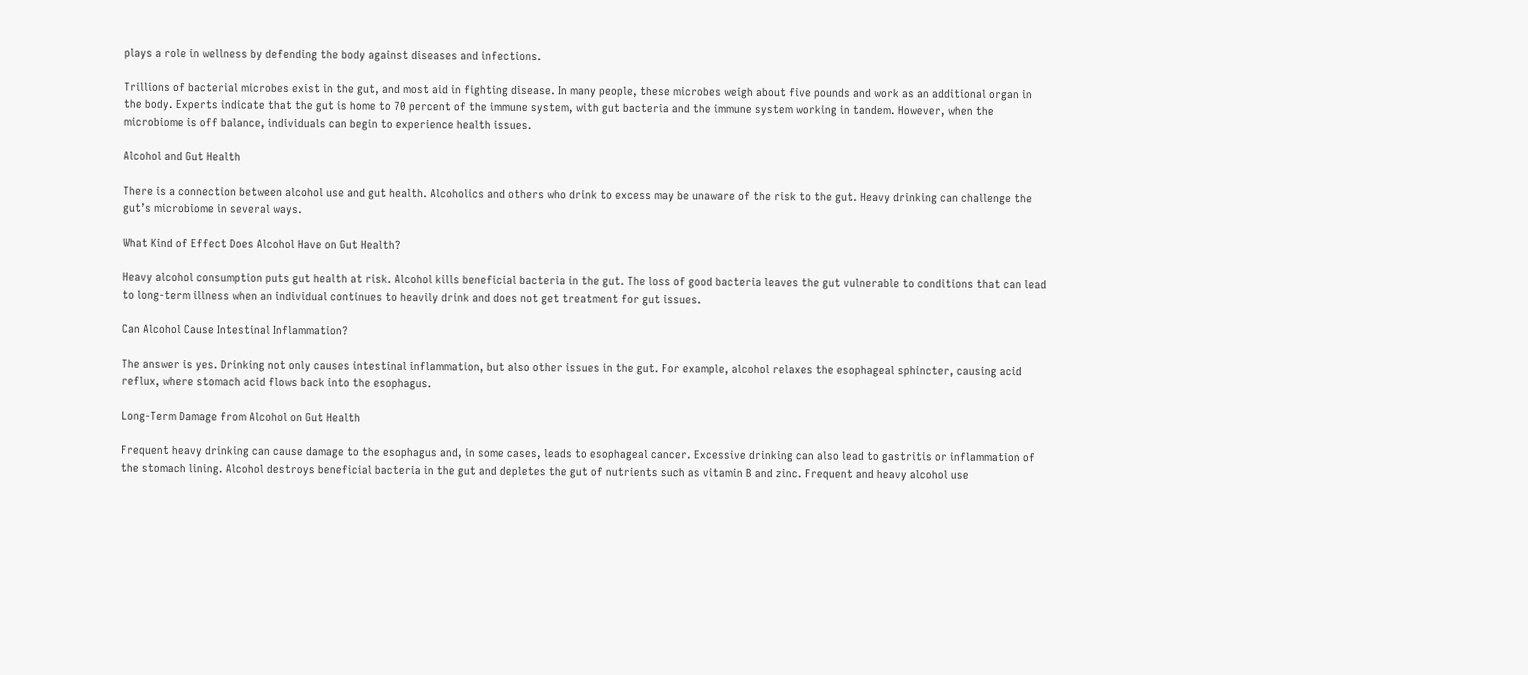plays a role in wellness by defending the body against diseases and infections.

Trillions of bacterial microbes exist in the gut, and most aid in fighting disease. In many people, these microbes weigh about five pounds and work as an additional organ in the body. Experts indicate that the gut is home to 70 percent of the immune system, with gut bacteria and the immune system working in tandem. However, when the microbiome is off balance, individuals can begin to experience health issues.

Alcohol and Gut Health

There is a connection between alcohol use and gut health. Alcoholics and others who drink to excess may be unaware of the risk to the gut. Heavy drinking can challenge the gut’s microbiome in several ways.

What Kind of Effect Does Alcohol Have on Gut Health?

Heavy alcohol consumption puts gut health at risk. Alcohol kills beneficial bacteria in the gut. The loss of good bacteria leaves the gut vulnerable to conditions that can lead to long-term illness when an individual continues to heavily drink and does not get treatment for gut issues.

Can Alcohol Cause Intestinal Inflammation?

The answer is yes. Drinking not only causes intestinal inflammation, but also other issues in the gut. For example, alcohol relaxes the esophageal sphincter, causing acid reflux, where stomach acid flows back into the esophagus.

Long-Term Damage from Alcohol on Gut Health

Frequent heavy drinking can cause damage to the esophagus and, in some cases, leads to esophageal cancer. Excessive drinking can also lead to gastritis or inflammation of the stomach lining. Alcohol destroys beneficial bacteria in the gut and depletes the gut of nutrients such as vitamin B and zinc. Frequent and heavy alcohol use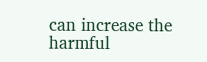can increase the harmful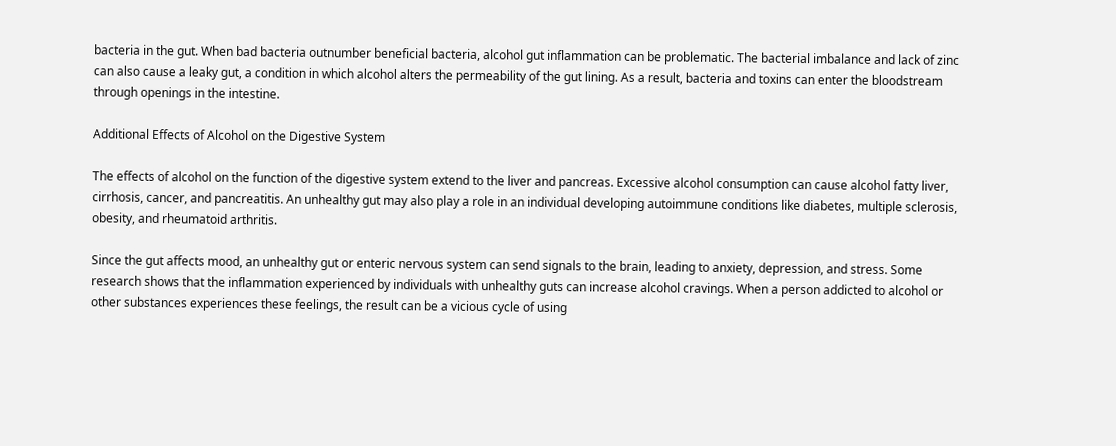bacteria in the gut. When bad bacteria outnumber beneficial bacteria, alcohol gut inflammation can be problematic. The bacterial imbalance and lack of zinc can also cause a leaky gut, a condition in which alcohol alters the permeability of the gut lining. As a result, bacteria and toxins can enter the bloodstream through openings in the intestine.

Additional Effects of Alcohol on the Digestive System

The effects of alcohol on the function of the digestive system extend to the liver and pancreas. Excessive alcohol consumption can cause alcohol fatty liver, cirrhosis, cancer, and pancreatitis. An unhealthy gut may also play a role in an individual developing autoimmune conditions like diabetes, multiple sclerosis, obesity, and rheumatoid arthritis.

Since the gut affects mood, an unhealthy gut or enteric nervous system can send signals to the brain, leading to anxiety, depression, and stress. Some research shows that the inflammation experienced by individuals with unhealthy guts can increase alcohol cravings. When a person addicted to alcohol or other substances experiences these feelings, the result can be a vicious cycle of using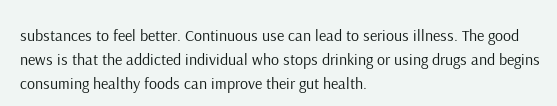substances to feel better. Continuous use can lead to serious illness. The good news is that the addicted individual who stops drinking or using drugs and begins consuming healthy foods can improve their gut health.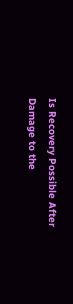Is Recovery Possible After Damage to the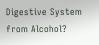Digestive System from Alcohol?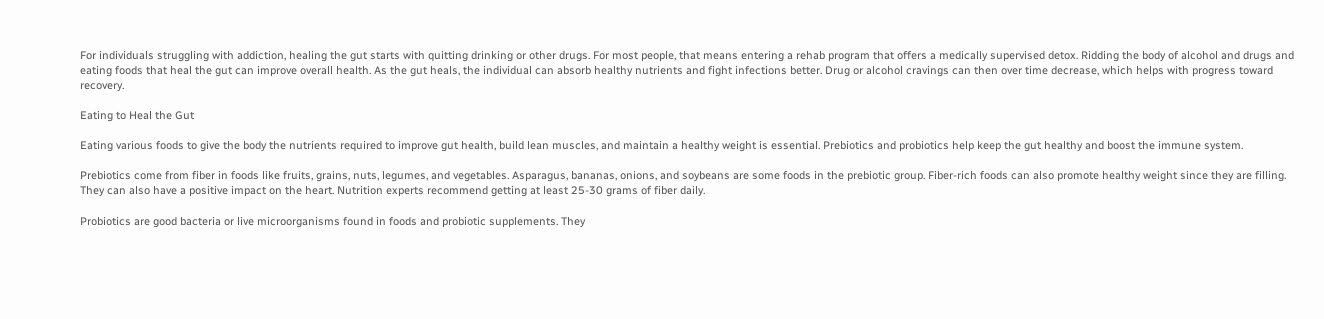For individuals struggling with addiction, healing the gut starts with quitting drinking or other drugs. For most people, that means entering a rehab program that offers a medically supervised detox. Ridding the body of alcohol and drugs and eating foods that heal the gut can improve overall health. As the gut heals, the individual can absorb healthy nutrients and fight infections better. Drug or alcohol cravings can then over time decrease, which helps with progress toward recovery.

Eating to Heal the Gut

Eating various foods to give the body the nutrients required to improve gut health, build lean muscles, and maintain a healthy weight is essential. Prebiotics and probiotics help keep the gut healthy and boost the immune system.

Prebiotics come from fiber in foods like fruits, grains, nuts, legumes, and vegetables. Asparagus, bananas, onions, and soybeans are some foods in the prebiotic group. Fiber-rich foods can also promote healthy weight since they are filling. They can also have a positive impact on the heart. Nutrition experts recommend getting at least 25-30 grams of fiber daily.

Probiotics are good bacteria or live microorganisms found in foods and probiotic supplements. They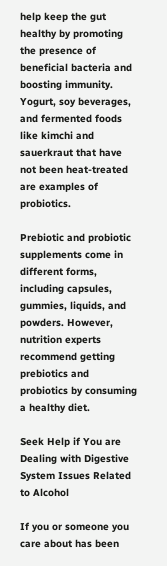help keep the gut healthy by promoting the presence of beneficial bacteria and boosting immunity. Yogurt, soy beverages, and fermented foods like kimchi and sauerkraut that have not been heat-treated are examples of probiotics.

Prebiotic and probiotic supplements come in different forms, including capsules, gummies, liquids, and powders. However, nutrition experts recommend getting prebiotics and probiotics by consuming a healthy diet.

Seek Help if You are Dealing with Digestive System Issues Related to Alcohol

If you or someone you care about has been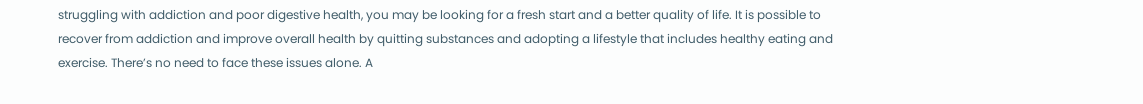struggling with addiction and poor digestive health, you may be looking for a fresh start and a better quality of life. It is possible to recover from addiction and improve overall health by quitting substances and adopting a lifestyle that includes healthy eating and exercise. There’s no need to face these issues alone. A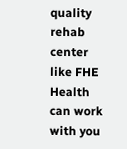quality rehab center like FHE Health can work with you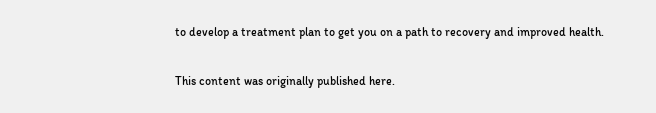to develop a treatment plan to get you on a path to recovery and improved health.

This content was originally published here.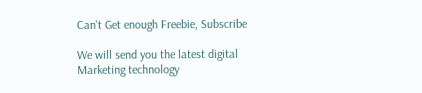Can't Get enough Freebie, Subscribe

We will send you the latest digital Marketing technology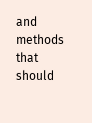and methods that should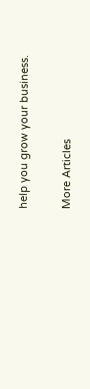help you grow your business.

More Articles